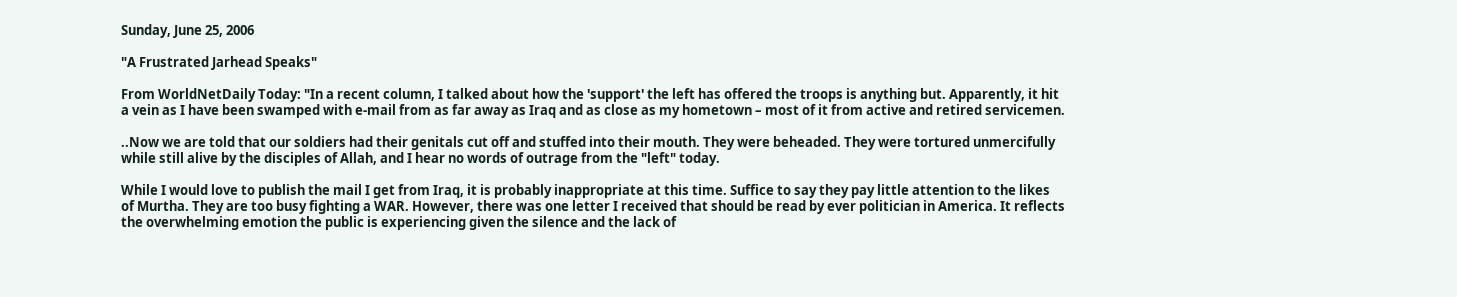Sunday, June 25, 2006

"A Frustrated Jarhead Speaks"

From WorldNetDaily Today: "In a recent column, I talked about how the 'support' the left has offered the troops is anything but. Apparently, it hit a vein as I have been swamped with e-mail from as far away as Iraq and as close as my hometown – most of it from active and retired servicemen.

..Now we are told that our soldiers had their genitals cut off and stuffed into their mouth. They were beheaded. They were tortured unmercifully while still alive by the disciples of Allah, and I hear no words of outrage from the "left" today.

While I would love to publish the mail I get from Iraq, it is probably inappropriate at this time. Suffice to say they pay little attention to the likes of Murtha. They are too busy fighting a WAR. However, there was one letter I received that should be read by ever politician in America. It reflects the overwhelming emotion the public is experiencing given the silence and the lack of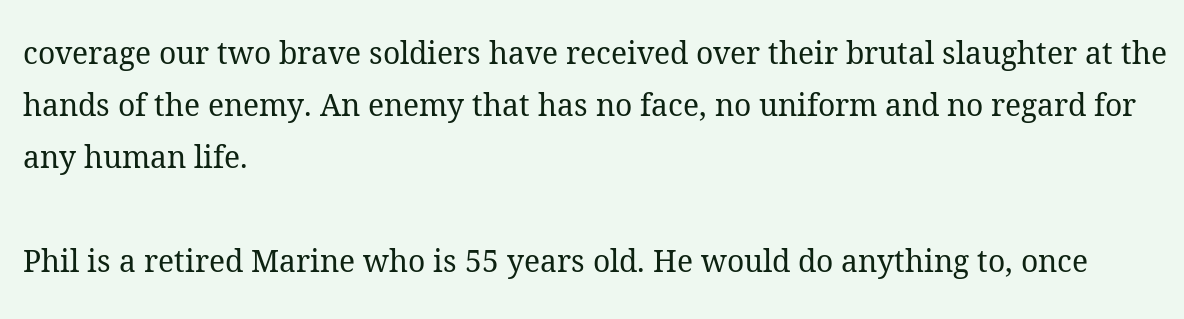coverage our two brave soldiers have received over their brutal slaughter at the hands of the enemy. An enemy that has no face, no uniform and no regard for any human life.

Phil is a retired Marine who is 55 years old. He would do anything to, once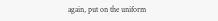again, put on the uniform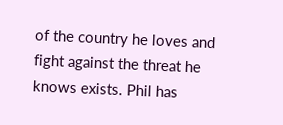of the country he loves and fight against the threat he knows exists. Phil has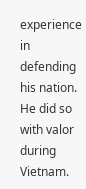experience in defending his nation. He did so with valor during Vietnam.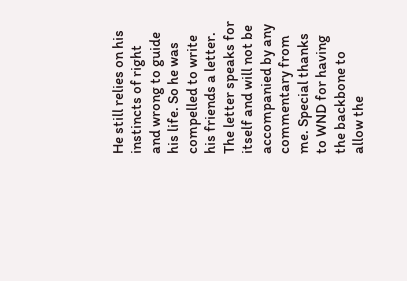He still relies on his instincts of right and wrong to guide his life. So he was compelled to write his friends a letter. The letter speaks for itself and will not be accompanied by any commentary from me. Special thanks to WND for having the backbone to allow the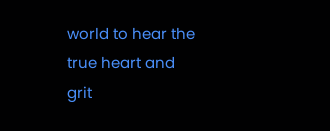world to hear the true heart and grit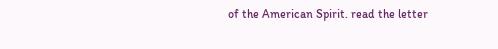of the American Spirit. read the letter